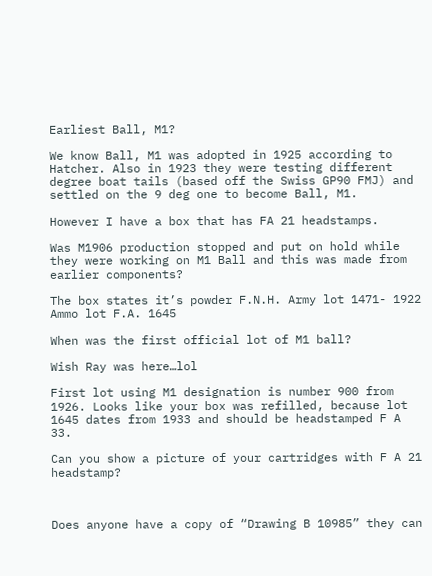Earliest Ball, M1?

We know Ball, M1 was adopted in 1925 according to Hatcher. Also in 1923 they were testing different degree boat tails (based off the Swiss GP90 FMJ) and settled on the 9 deg one to become Ball, M1.

However I have a box that has FA 21 headstamps.

Was M1906 production stopped and put on hold while they were working on M1 Ball and this was made from earlier components?

The box states it’s powder F.N.H. Army lot 1471- 1922
Ammo lot F.A. 1645

When was the first official lot of M1 ball?

Wish Ray was here…lol

First lot using M1 designation is number 900 from 1926. Looks like your box was refilled, because lot 1645 dates from 1933 and should be headstamped F A 33.

Can you show a picture of your cartridges with F A 21 headstamp?



Does anyone have a copy of “Drawing B 10985” they can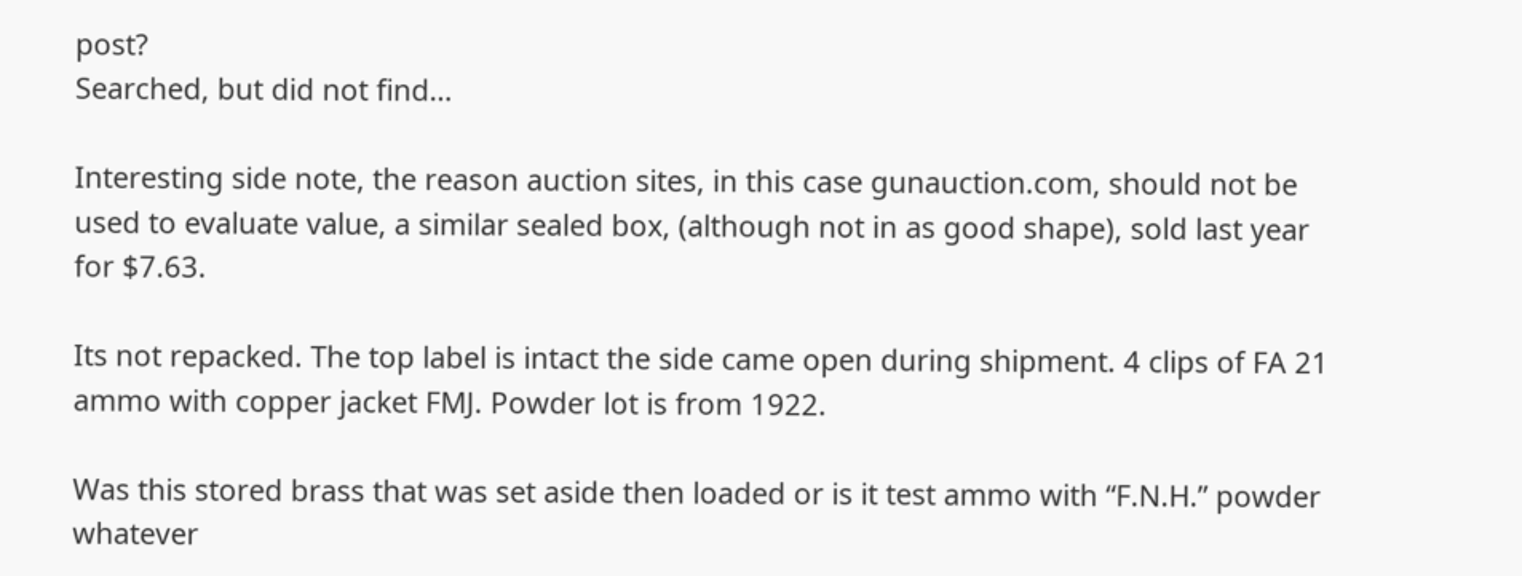post?
Searched, but did not find…

Interesting side note, the reason auction sites, in this case gunauction.com, should not be used to evaluate value, a similar sealed box, (although not in as good shape), sold last year for $7.63.

Its not repacked. The top label is intact the side came open during shipment. 4 clips of FA 21 ammo with copper jacket FMJ. Powder lot is from 1922.

Was this stored brass that was set aside then loaded or is it test ammo with “F.N.H.” powder whatever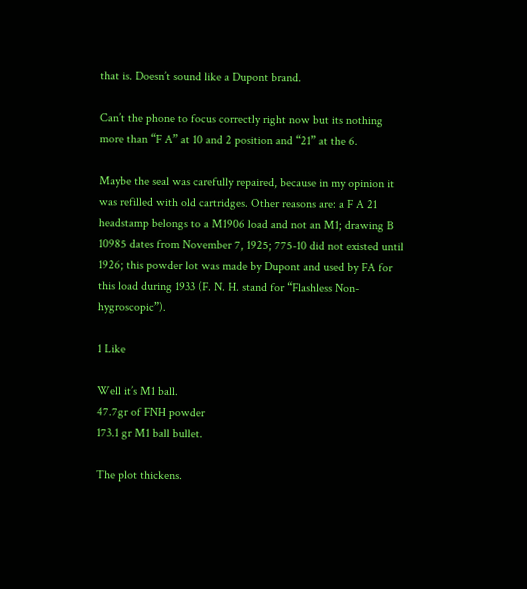that is. Doesn’t sound like a Dupont brand.

Can’t the phone to focus correctly right now but its nothing more than “F A” at 10 and 2 position and “21” at the 6.

Maybe the seal was carefully repaired, because in my opinion it was refilled with old cartridges. Other reasons are: a F A 21 headstamp belongs to a M1906 load and not an M1; drawing B 10985 dates from November 7, 1925; 775-10 did not existed until 1926; this powder lot was made by Dupont and used by FA for this load during 1933 (F. N. H. stand for “Flashless Non-hygroscopic”).

1 Like

Well it’s M1 ball.
47.7gr of FNH powder
173.1 gr M1 ball bullet.

The plot thickens.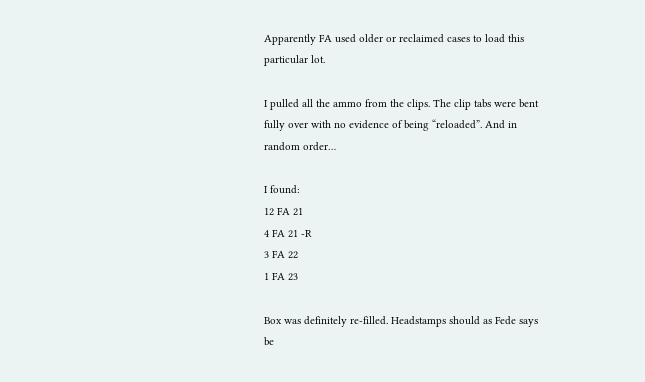Apparently FA used older or reclaimed cases to load this particular lot.

I pulled all the ammo from the clips. The clip tabs were bent fully over with no evidence of being “reloaded”. And in random order…

I found:
12 FA 21
4 FA 21 -R
3 FA 22
1 FA 23

Box was definitely re-filled. Headstamps should as Fede says be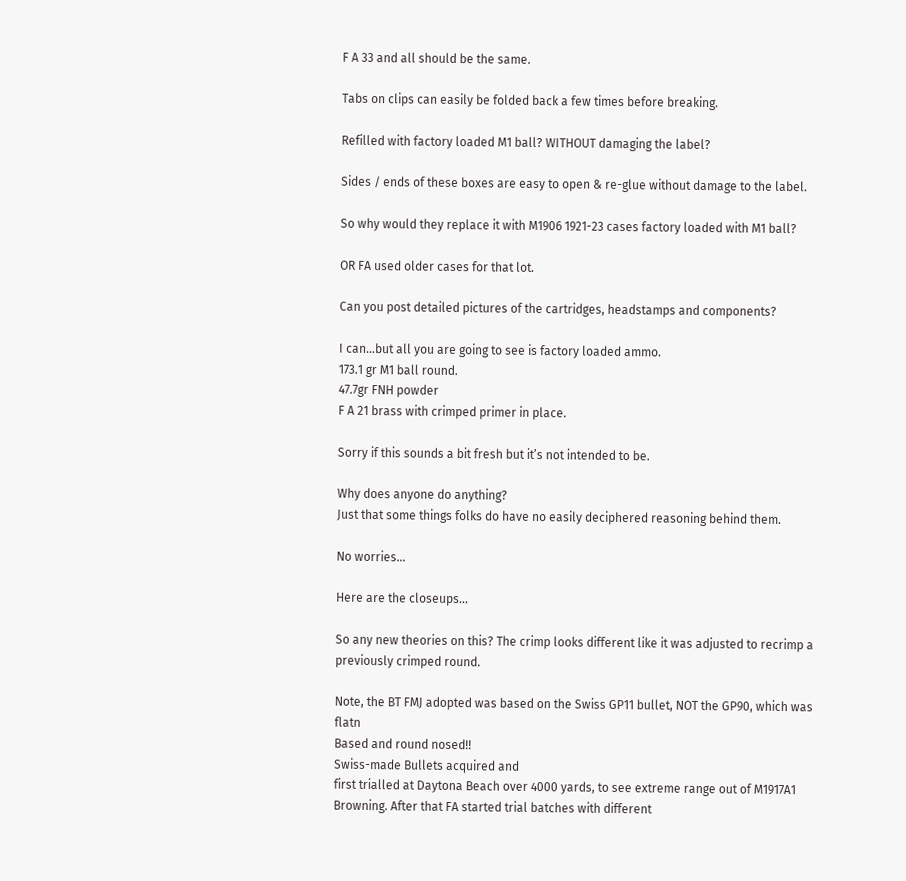F A 33 and all should be the same.

Tabs on clips can easily be folded back a few times before breaking.

Refilled with factory loaded M1 ball? WITHOUT damaging the label?

Sides / ends of these boxes are easy to open & re-glue without damage to the label.

So why would they replace it with M1906 1921-23 cases factory loaded with M1 ball?

OR FA used older cases for that lot.

Can you post detailed pictures of the cartridges, headstamps and components?

I can…but all you are going to see is factory loaded ammo.
173.1 gr M1 ball round.
47.7gr FNH powder
F A 21 brass with crimped primer in place.

Sorry if this sounds a bit fresh but it’s not intended to be.

Why does anyone do anything?
Just that some things folks do have no easily deciphered reasoning behind them.

No worries…

Here are the closeups…

So any new theories on this? The crimp looks different like it was adjusted to recrimp a previously crimped round.

Note, the BT FMJ adopted was based on the Swiss GP11 bullet, NOT the GP90, which was flatn
Based and round nosed!!
Swiss-made Bullets acquired and
first trialled at Daytona Beach over 4000 yards, to see extreme range out of M1917A1 Browning. After that FA started trial batches with different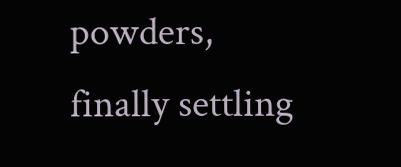powders, finally settling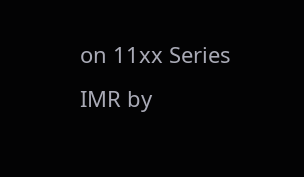on 11xx Series IMR by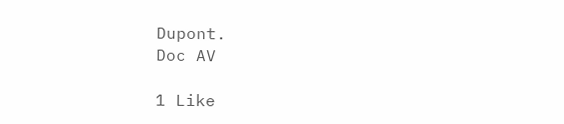Dupont.
Doc AV

1 Like